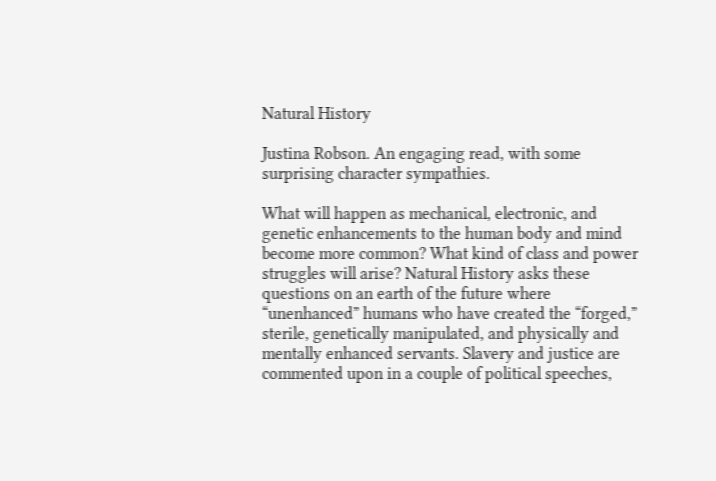Natural History

Justina Robson. An engaging read, with some surprising character sympathies.

What will happen as mechanical, electronic, and genetic enhancements to the human body and mind become more common? What kind of class and power struggles will arise? Natural History asks these questions on an earth of the future where “unenhanced” humans who have created the “forged,” sterile, genetically manipulated, and physically and mentally enhanced servants. Slavery and justice are commented upon in a couple of political speeches,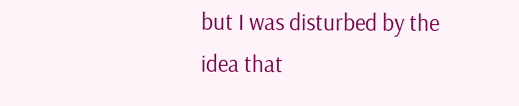but I was disturbed by the idea that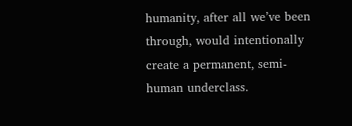humanity, after all we’ve been through, would intentionally create a permanent, semi-human underclass.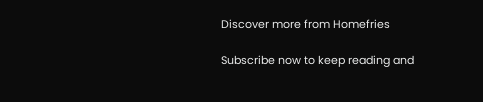Discover more from Homefries

Subscribe now to keep reading and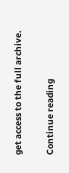get access to the full archive.

Continue reading